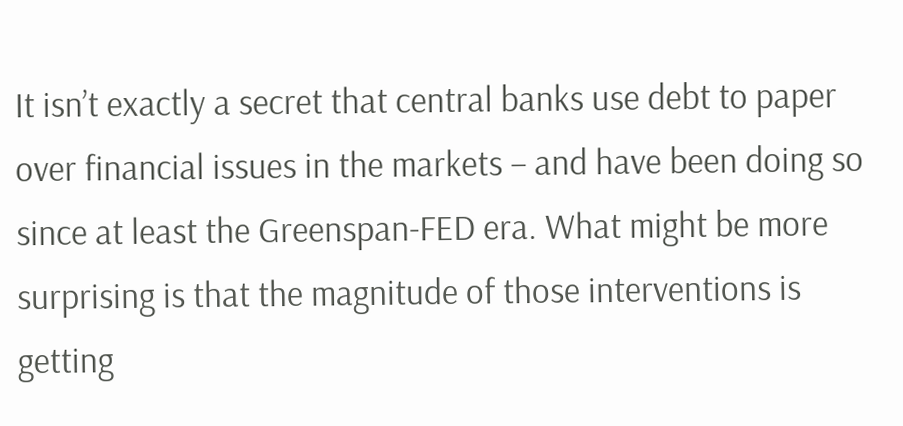It isn’t exactly a secret that central banks use debt to paper over financial issues in the markets – and have been doing so since at least the Greenspan-FED era. What might be more surprising is that the magnitude of those interventions is getting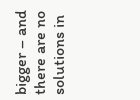bigger – and there are no solutions in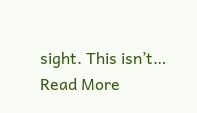sight. This isn’t… Read More